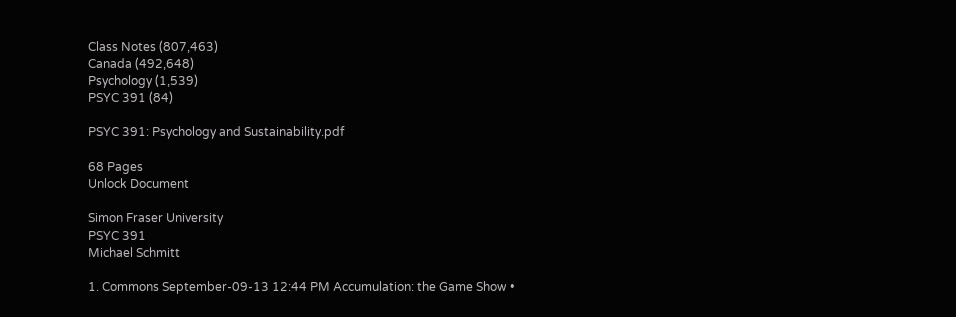Class Notes (807,463)
Canada (492,648)
Psychology (1,539)
PSYC 391 (84)

PSYC 391: Psychology and Sustainability.pdf

68 Pages
Unlock Document

Simon Fraser University
PSYC 391
Michael Schmitt

1. Commons September-09-13 12:44 PM Accumulation: the Game Show •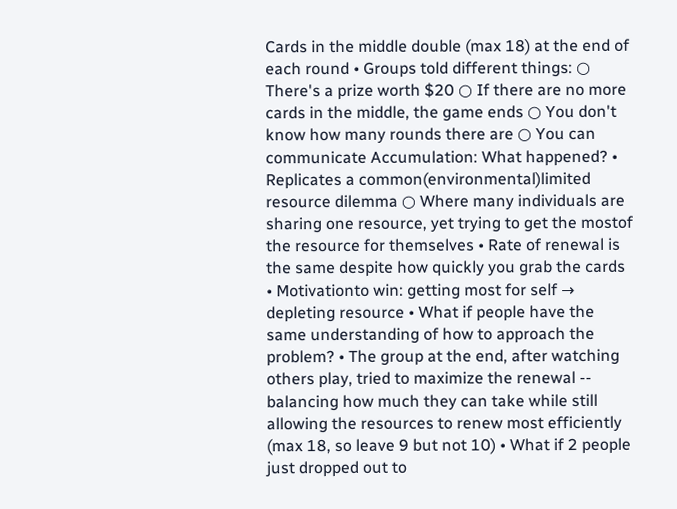Cards in the middle double (max 18) at the end of each round • Groups told different things: ○ There's a prize worth $20 ○ If there are no more cards in the middle, the game ends ○ You don't know how many rounds there are ○ You can communicate Accumulation: What happened? • Replicates a common(environmental)limited resource dilemma ○ Where many individuals are sharing one resource, yet trying to get the mostof the resource for themselves • Rate of renewal is the same despite how quickly you grab the cards • Motivationto win: getting most for self → depleting resource • What if people have the same understanding of how to approach the problem? • The group at the end, after watching others play, tried to maximize the renewal -- balancing how much they can take while still allowing the resources to renew most efficiently (max 18, so leave 9 but not 10) • What if 2 people just dropped out to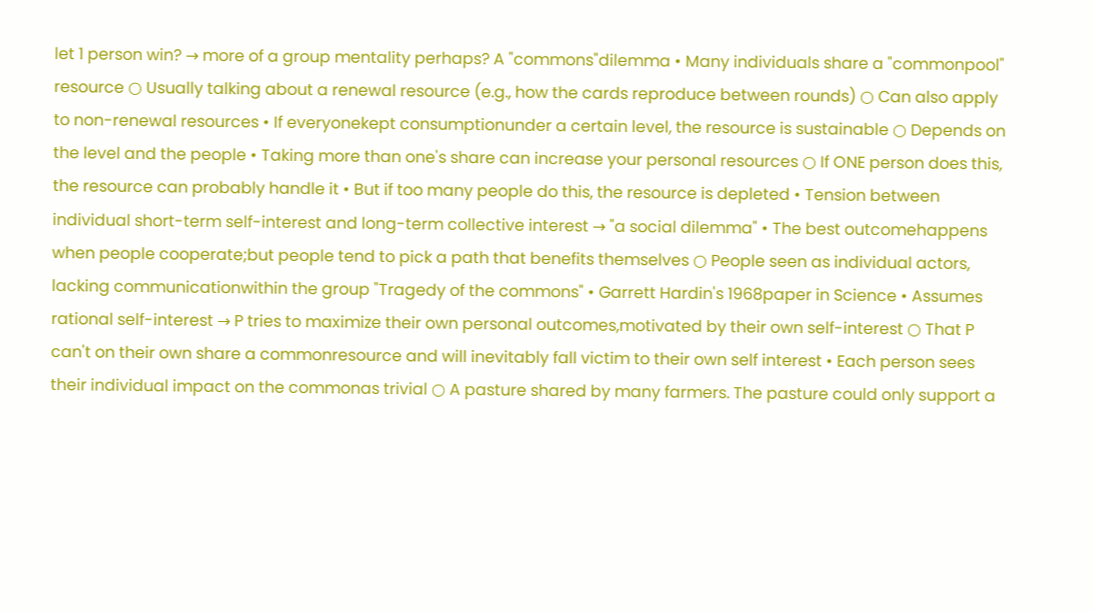let 1 person win? → more of a group mentality perhaps? A "commons"dilemma • Many individuals share a "commonpool" resource ○ Usually talking about a renewal resource (e.g., how the cards reproduce between rounds) ○ Can also apply to non-renewal resources • If everyonekept consumptionunder a certain level, the resource is sustainable ○ Depends on the level and the people • Taking more than one's share can increase your personal resources ○ If ONE person does this, the resource can probably handle it • But if too many people do this, the resource is depleted • Tension between individual short-term self-interest and long-term collective interest → "a social dilemma" • The best outcomehappens when people cooperate;but people tend to pick a path that benefits themselves ○ People seen as individual actors, lacking communicationwithin the group "Tragedy of the commons" • Garrett Hardin's 1968paper in Science • Assumes rational self-interest → P tries to maximize their own personal outcomes,motivated by their own self-interest ○ That P can't on their own share a commonresource and will inevitably fall victim to their own self interest • Each person sees their individual impact on the commonas trivial ○ A pasture shared by many farmers. The pasture could only support a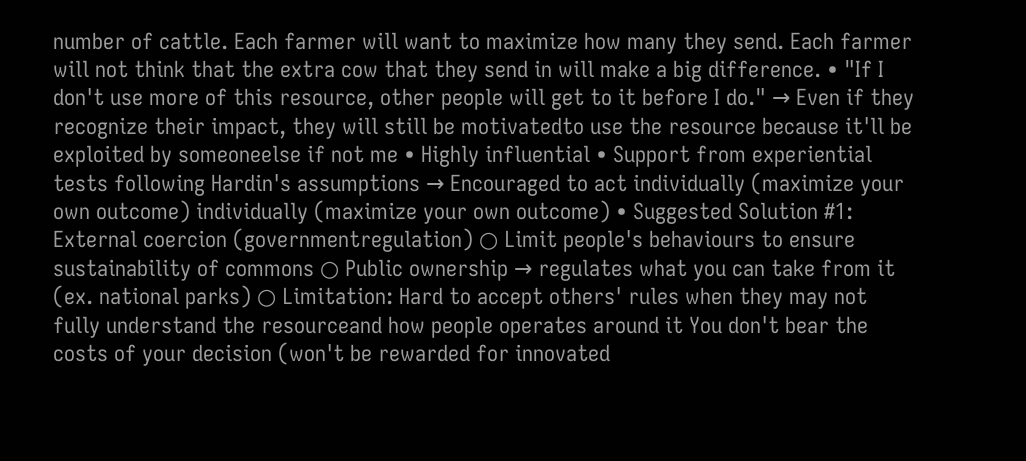number of cattle. Each farmer will want to maximize how many they send. Each farmer will not think that the extra cow that they send in will make a big difference. • "If I don't use more of this resource, other people will get to it before I do." → Even if they recognize their impact, they will still be motivatedto use the resource because it'll be exploited by someoneelse if not me • Highly influential • Support from experiential tests following Hardin's assumptions → Encouraged to act individually (maximize your own outcome) individually (maximize your own outcome) • Suggested Solution #1: External coercion (governmentregulation) ○ Limit people's behaviours to ensure sustainability of commons ○ Public ownership → regulates what you can take from it (ex. national parks) ○ Limitation: Hard to accept others' rules when they may not fully understand the resourceand how people operates around it You don't bear the costs of your decision (won't be rewarded for innovated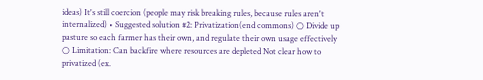ideas) It's still coercion (people may risk breaking rules, because rules aren't internalized) • Suggested solution #2: Privatization(end commons) ○ Divide up pasture so each farmer has their own, and regulate their own usage effectively ○ Limitation: Can backfire where resources are depleted Not clear how to privatized (ex.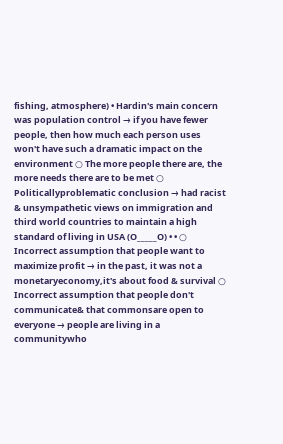fishing, atmosphere) • Hardin's main concern was population control → if you have fewer people, then how much each person uses won't have such a dramatic impact on the environment ○ The more people there are, the more needs there are to be met ○ Politicallyproblematic conclusion → had racist & unsympathetic views on immigration and third world countries to maintain a high standard of living in USA (O_____O) • • ○ Incorrect assumption that people want to maximize profit → in the past, it was not a monetaryeconomy,it's about food & survival ○ Incorrect assumption that people don't communicate& that commonsare open to everyone → people are living in a communitywho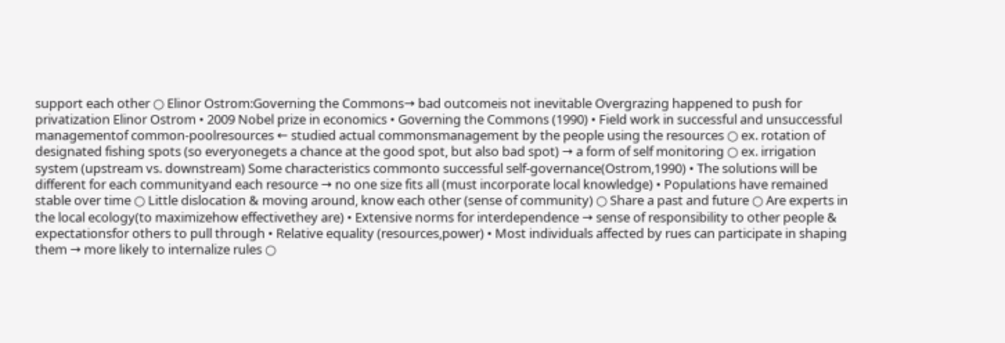support each other ○ Elinor Ostrom:Governing the Commons→ bad outcomeis not inevitable Overgrazing happened to push for privatization Elinor Ostrom • 2009 Nobel prize in economics • Governing the Commons (1990) • Field work in successful and unsuccessful managementof common-poolresources ← studied actual commonsmanagement by the people using the resources ○ ex. rotation of designated fishing spots (so everyonegets a chance at the good spot, but also bad spot) → a form of self monitoring ○ ex. irrigation system (upstream vs. downstream) Some characteristics commonto successful self-governance(Ostrom,1990) • The solutions will be different for each communityand each resource → no one size fits all (must incorporate local knowledge) • Populations have remained stable over time ○ Little dislocation & moving around, know each other (sense of community) ○ Share a past and future ○ Are experts in the local ecology(to maximizehow effectivethey are) • Extensive norms for interdependence → sense of responsibility to other people & expectationsfor others to pull through • Relative equality (resources,power) • Most individuals affected by rues can participate in shaping them → more likely to internalize rules ○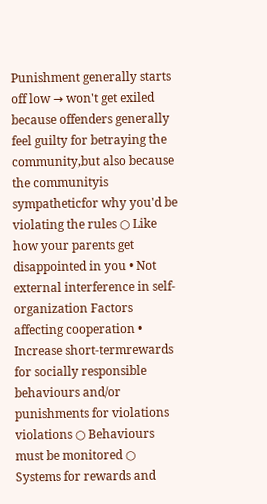Punishment generally starts off low → won't get exiled because offenders generally feel guilty for betraying the community,but also because the communityis sympatheticfor why you'd be violating the rules ○ Like how your parents get disappointed in you • Not external interference in self-organization Factors affecting cooperation • Increase short-termrewards for socially responsible behaviours and/or punishments for violations violations ○ Behaviours must be monitored ○ Systems for rewards and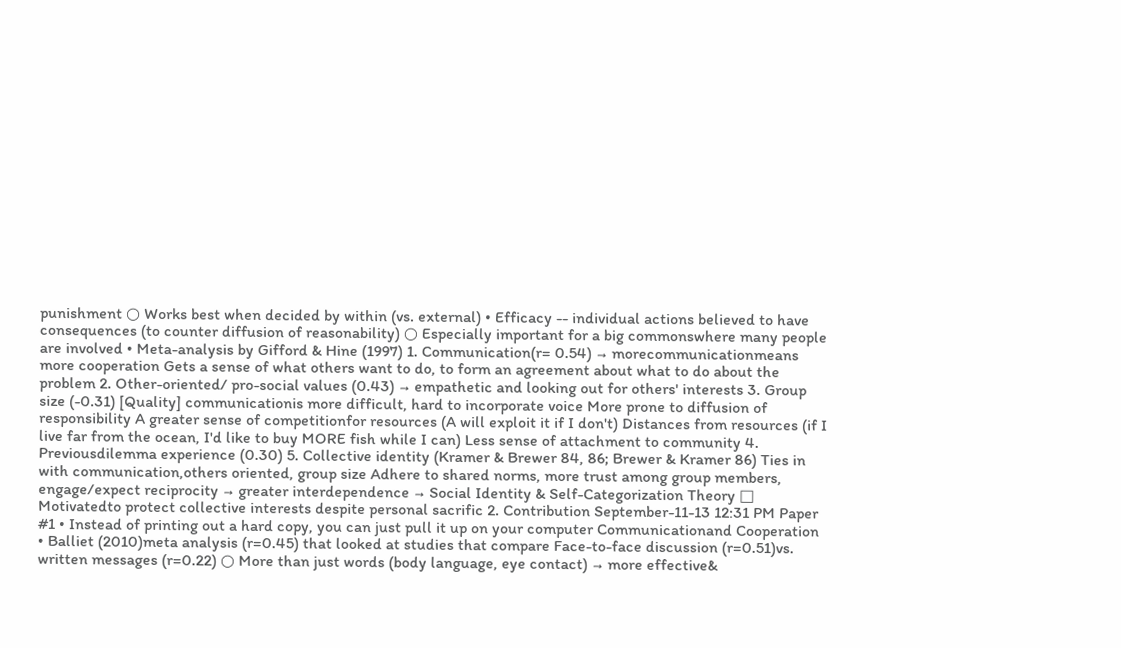punishment ○ Works best when decided by within (vs. external) • Efficacy -- individual actions believed to have consequences (to counter diffusion of reasonability) ○ Especially important for a big commonswhere many people are involved • Meta-analysis by Gifford & Hine (1997) 1. Communication(r= 0.54) → morecommunicationmeans more cooperation Gets a sense of what others want to do, to form an agreement about what to do about the problem 2. Other-oriented/ pro-social values (0.43) → empathetic and looking out for others' interests 3. Group size (-0.31) [Quality] communicationis more difficult, hard to incorporate voice More prone to diffusion of responsibility A greater sense of competitionfor resources (A will exploit it if I don't) Distances from resources (if I live far from the ocean, I'd like to buy MORE fish while I can) Less sense of attachment to community 4. Previousdilemma experience (0.30) 5. Collective identity (Kramer & Brewer 84, 86; Brewer & Kramer 86) Ties in with communication,others oriented, group size Adhere to shared norms, more trust among group members, engage/expect reciprocity → greater interdependence → Social Identity & Self-Categorization Theory □ Motivatedto protect collective interests despite personal sacrific 2. Contribution September-11-13 12:31 PM Paper #1 • Instead of printing out a hard copy, you can just pull it up on your computer Communicationand Cooperation • Balliet (2010)meta analysis (r=0.45) that looked at studies that compare Face-to-face discussion (r=0.51)vs. written messages (r=0.22) ○ More than just words (body language, eye contact) → more effective&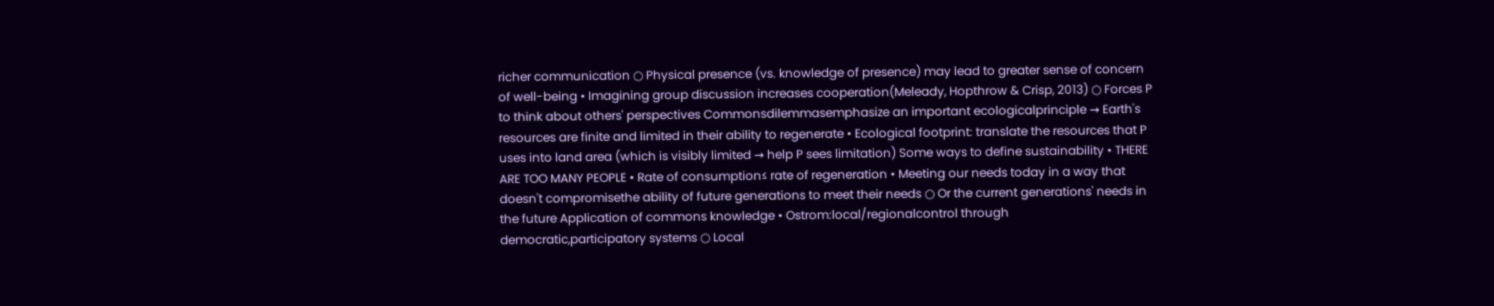richer communication ○ Physical presence (vs. knowledge of presence) may lead to greater sense of concern of well-being • Imagining group discussion increases cooperation(Meleady, Hopthrow & Crisp, 2013) ○ Forces P to think about others' perspectives Commonsdilemmasemphasize an important ecologicalprinciple → Earth's resources are finite and limited in their ability to regenerate • Ecological footprint: translate the resources that P uses into land area (which is visibly limited → help P sees limitation) Some ways to define sustainability • THERE ARE TOO MANY PEOPLE • Rate of consumption≤ rate of regeneration • Meeting our needs today in a way that doesn't compromisethe ability of future generations to meet their needs ○ Or the current generations' needs in the future Application of commons knowledge • Ostrom:local/regionalcontrol through democratic,participatory systems ○ Local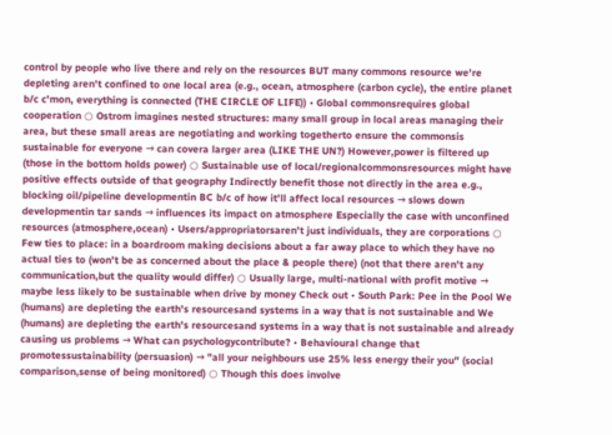control by people who live there and rely on the resources BUT many commons resource we're depleting aren't confined to one local area (e.g., ocean, atmosphere (carbon cycle), the entire planet b/c c'mon, everything is connected (THE CIRCLE OF LIFE)) • Global commonsrequires global cooperation ○ Ostrom imagines nested structures: many small group in local areas managing their area, but these small areas are negotiating and working togetherto ensure the commonsis sustainable for everyone → can covera larger area (LIKE THE UN?) However,power is filtered up (those in the bottom holds power) ○ Sustainable use of local/regionalcommonsresources might have positive effects outside of that geography Indirectly benefit those not directly in the area e.g., blocking oil/pipeline developmentin BC b/c of how it'll affect local resources → slows down developmentin tar sands → influences its impact on atmosphere Especially the case with unconfined resources (atmosphere,ocean) • Users/appropriatorsaren't just individuals, they are corporations ○ Few ties to place: in a boardroom making decisions about a far away place to which they have no actual ties to (won't be as concerned about the place & people there) (not that there aren't any communication,but the quality would differ) ○ Usually large, multi-national with profit motive → maybe less likely to be sustainable when drive by money Check out • South Park: Pee in the Pool We (humans) are depleting the earth's resourcesand systems in a way that is not sustainable and We (humans) are depleting the earth's resourcesand systems in a way that is not sustainable and already causing us problems → What can psychologycontribute? • Behavioural change that promotessustainability (persuasion) → "all your neighbours use 25% less energy their you" (social comparison,sense of being monitored) ○ Though this does involve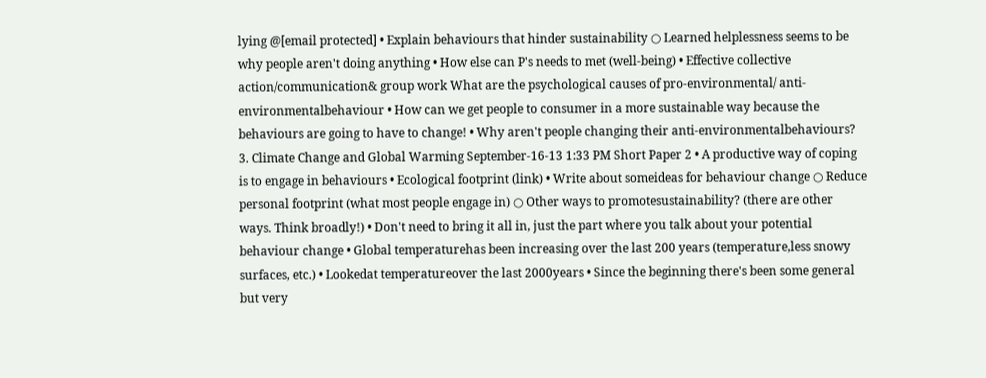lying @[email protected] • Explain behaviours that hinder sustainability ○ Learned helplessness seems to be why people aren't doing anything • How else can P's needs to met (well-being) • Effective collective action/communication& group work What are the psychological causes of pro-environmental/ anti-environmentalbehaviour • How can we get people to consumer in a more sustainable way because the behaviours are going to have to change! • Why aren't people changing their anti-environmentalbehaviours? 3. Climate Change and Global Warming September-16-13 1:33 PM Short Paper 2 • A productive way of coping is to engage in behaviours • Ecological footprint (link) • Write about someideas for behaviour change ○ Reduce personal footprint (what most people engage in) ○ Other ways to promotesustainability? (there are other ways. Think broadly!) • Don't need to bring it all in, just the part where you talk about your potential behaviour change • Global temperaturehas been increasing over the last 200 years (temperature,less snowy surfaces, etc.) • Lookedat temperatureover the last 2000years • Since the beginning there's been some general but very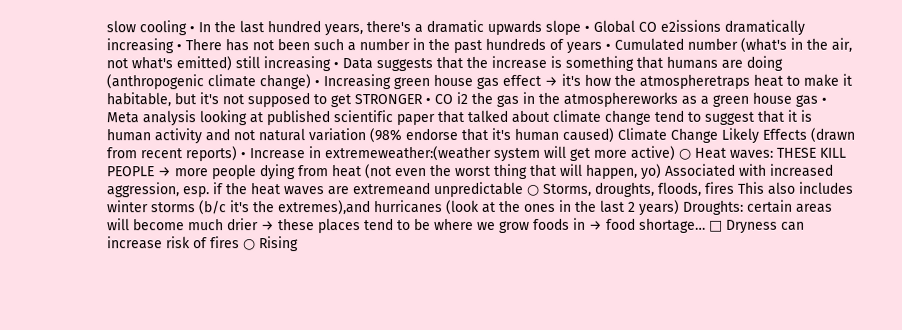slow cooling • In the last hundred years, there's a dramatic upwards slope • Global CO e2issions dramatically increasing • There has not been such a number in the past hundreds of years • Cumulated number (what's in the air, not what's emitted) still increasing • Data suggests that the increase is something that humans are doing (anthropogenic climate change) • Increasing green house gas effect → it's how the atmospheretraps heat to make it habitable, but it's not supposed to get STRONGER • CO i2 the gas in the atmosphereworks as a green house gas • Meta analysis looking at published scientific paper that talked about climate change tend to suggest that it is human activity and not natural variation (98% endorse that it's human caused) Climate Change Likely Effects (drawn from recent reports) • Increase in extremeweather:(weather system will get more active) ○ Heat waves: THESE KILL PEOPLE → more people dying from heat (not even the worst thing that will happen, yo) Associated with increased aggression, esp. if the heat waves are extremeand unpredictable ○ Storms, droughts, floods, fires This also includes winter storms (b/c it's the extremes),and hurricanes (look at the ones in the last 2 years) Droughts: certain areas will become much drier → these places tend to be where we grow foods in → food shortage… □ Dryness can increase risk of fires ○ Rising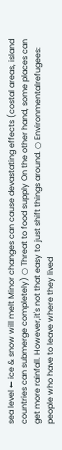sea level ← ice & snow will melt Minor changes can cause devastating effects (costal areas, island countries can submerge completely) ○ Threat to food supply On the other hand, some places can get more rainfall. However,it's not that easy to just shift things around. ○ Environmentalrefugees: people who have to leave where they lived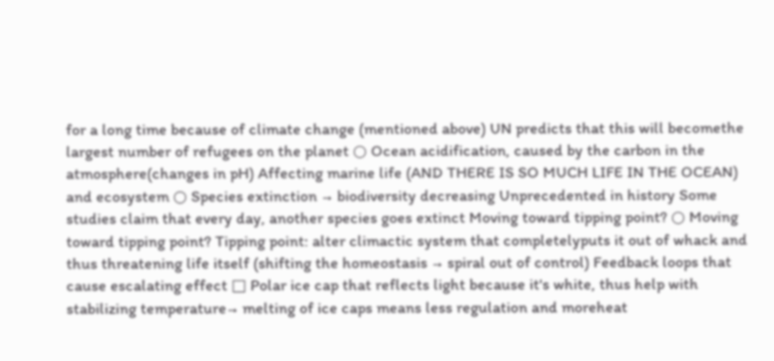for a long time because of climate change (mentioned above) UN predicts that this will becomethe largest number of refugees on the planet ○ Ocean acidification, caused by the carbon in the atmosphere(changes in pH) Affecting marine life (AND THERE IS SO MUCH LIFE IN THE OCEAN) and ecosystem ○ Species extinction → biodiversity decreasing Unprecedented in history Some studies claim that every day, another species goes extinct Moving toward tipping point? ○ Moving toward tipping point? Tipping point: alter climactic system that completelyputs it out of whack and thus threatening life itself (shifting the homeostasis → spiral out of control) Feedback loops that cause escalating effect □ Polar ice cap that reflects light because it's white, thus help with stabilizing temperature→ melting of ice caps means less regulation and moreheat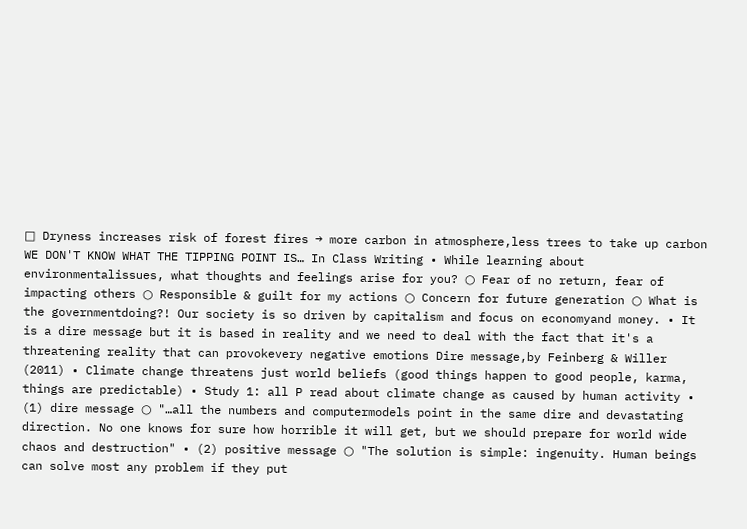□ Dryness increases risk of forest fires → more carbon in atmosphere,less trees to take up carbon WE DON'T KNOW WHAT THE TIPPING POINT IS… In Class Writing • While learning about environmentalissues, what thoughts and feelings arise for you? ○ Fear of no return, fear of impacting others ○ Responsible & guilt for my actions ○ Concern for future generation ○ What is the governmentdoing?! Our society is so driven by capitalism and focus on economyand money. • It is a dire message but it is based in reality and we need to deal with the fact that it's a threatening reality that can provokevery negative emotions Dire message,by Feinberg & Willer (2011) • Climate change threatens just world beliefs (good things happen to good people, karma, things are predictable) • Study 1: all P read about climate change as caused by human activity • (1) dire message ○ "…all the numbers and computermodels point in the same dire and devastating direction. No one knows for sure how horrible it will get, but we should prepare for world wide chaos and destruction" • (2) positive message ○ "The solution is simple: ingenuity. Human beings can solve most any problem if they put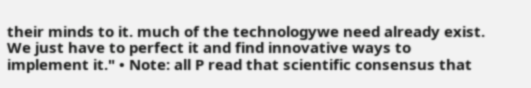their minds to it. much of the technologywe need already exist. We just have to perfect it and find innovative ways to implement it." • Note: all P read that scientific consensus that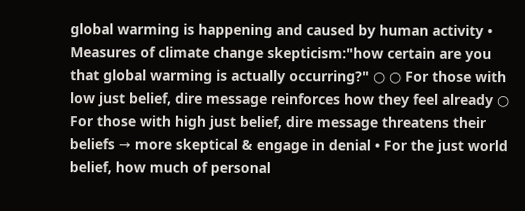global warming is happening and caused by human activity • Measures of climate change skepticism:"how certain are you that global warming is actually occurring?" ○ ○ For those with low just belief, dire message reinforces how they feel already ○ For those with high just belief, dire message threatens their beliefs → more skeptical & engage in denial • For the just world belief, how much of personal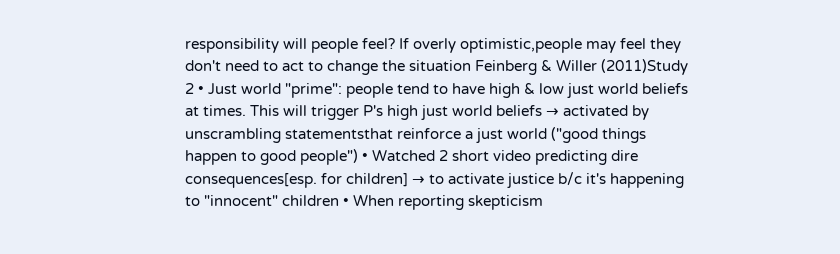responsibility will people feel? If overly optimistic,people may feel they don't need to act to change the situation Feinberg & Willer (2011)Study 2 • Just world "prime": people tend to have high & low just world beliefs at times. This will trigger P's high just world beliefs → activated by unscrambling statementsthat reinforce a just world ("good things happen to good people") • Watched 2 short video predicting dire consequences[esp. for children] → to activate justice b/c it's happening to "innocent" children • When reporting skepticism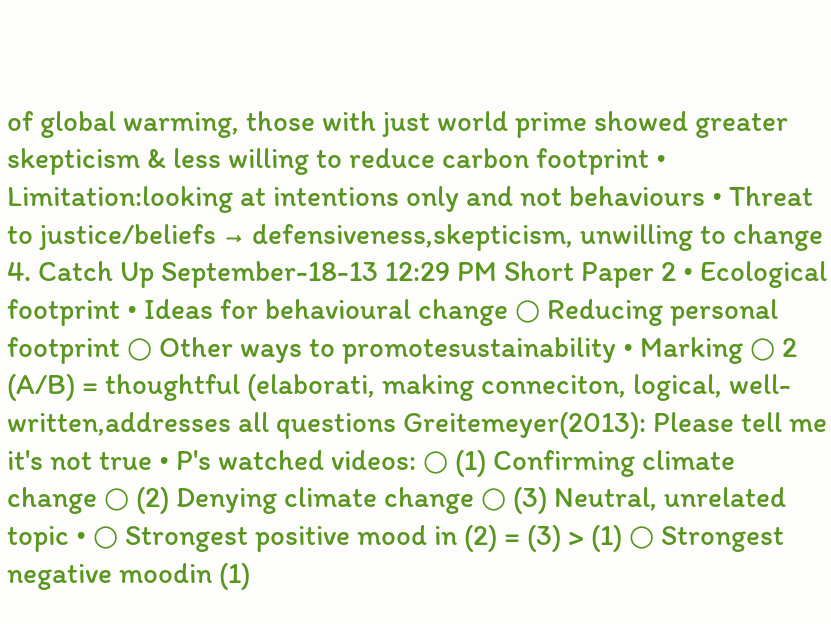of global warming, those with just world prime showed greater skepticism & less willing to reduce carbon footprint • Limitation:looking at intentions only and not behaviours • Threat to justice/beliefs → defensiveness,skepticism, unwilling to change 4. Catch Up September-18-13 12:29 PM Short Paper 2 • Ecological footprint • Ideas for behavioural change ○ Reducing personal footprint ○ Other ways to promotesustainability • Marking ○ 2 (A/B) = thoughtful (elaborati, making conneciton, logical, well-written,addresses all questions Greitemeyer(2013): Please tell me it's not true • P's watched videos: ○ (1) Confirming climate change ○ (2) Denying climate change ○ (3) Neutral, unrelated topic • ○ Strongest positive mood in (2) = (3) > (1) ○ Strongest negative moodin (1)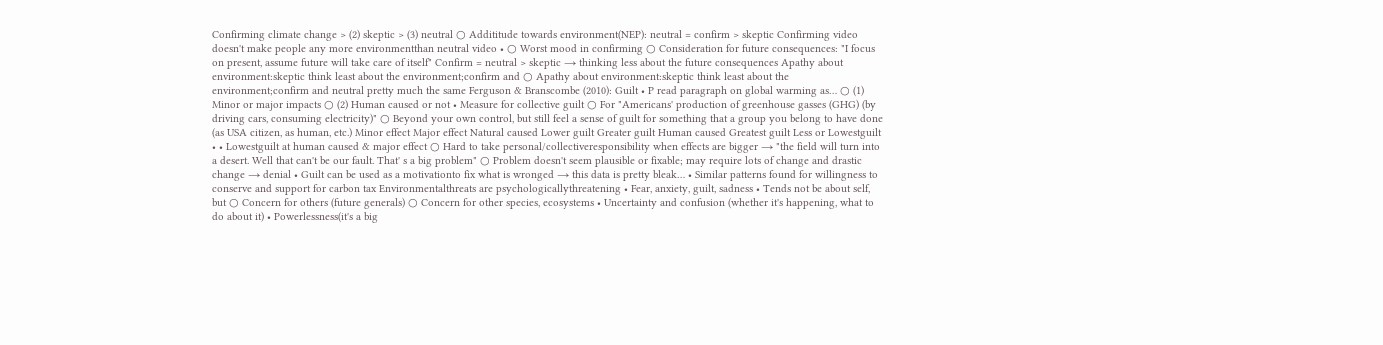Confirming climate change > (2) skeptic > (3) neutral ○ Addititude towards environment(NEP): neutral = confirm > skeptic Confirming video doesn't make people any more environmentthan neutral video • ○ Worst mood in confirming ○ Consideration for future consequences: "I focus on present, assume future will take care of itself" Confirm = neutral > skeptic → thinking less about the future consequences Apathy about environment:skeptic think least about the environment;confirm and ○ Apathy about environment:skeptic think least about the environment;confirm and neutral pretty much the same Ferguson & Branscombe (2010): Guilt • P read paragraph on global warming as… ○ (1) Minor or major impacts ○ (2) Human caused or not • Measure for collective guilt ○ For "Americans' production of greenhouse gasses (GHG) (by driving cars, consuming electricity)" ○ Beyond your own control, but still feel a sense of guilt for something that a group you belong to have done (as USA citizen, as human, etc.) Minor effect Major effect Natural caused Lower guilt Greater guilt Human caused Greatest guilt Less or Lowestguilt • • Lowestguilt at human caused & major effect ○ Hard to take personal/collectiveresponsibility when effects are bigger → "the field will turn into a desert. Well that can't be our fault. That' s a big problem" ○ Problem doesn't seem plausible or fixable; may require lots of change and drastic change → denial • Guilt can be used as a motivationto fix what is wronged → this data is pretty bleak… • Similar patterns found for willingness to conserve and support for carbon tax Environmentalthreats are psychologicallythreatening • Fear, anxiety, guilt, sadness • Tends not be about self, but ○ Concern for others (future generals) ○ Concern for other species, ecosystems • Uncertainty and confusion (whether it's happening, what to do about it) • Powerlessness(it's a big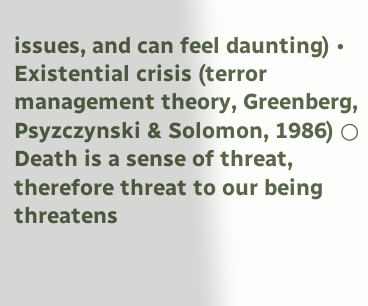issues, and can feel daunting) • Existential crisis (terror management theory, Greenberg, Psyzczynski & Solomon, 1986) ○ Death is a sense of threat, therefore threat to our being threatens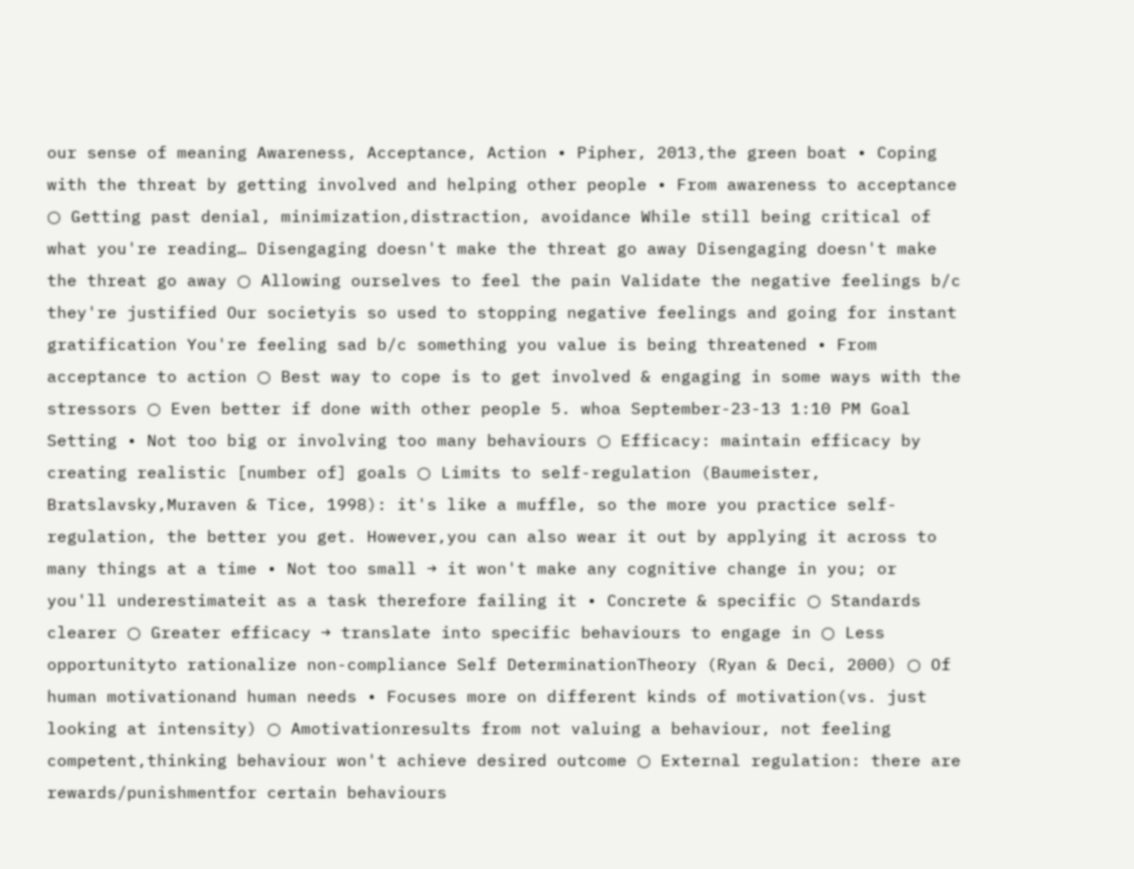our sense of meaning Awareness, Acceptance, Action • Pipher, 2013,the green boat • Coping with the threat by getting involved and helping other people • From awareness to acceptance ○ Getting past denial, minimization,distraction, avoidance While still being critical of what you're reading… Disengaging doesn't make the threat go away Disengaging doesn't make the threat go away ○ Allowing ourselves to feel the pain Validate the negative feelings b/c they're justified Our societyis so used to stopping negative feelings and going for instant gratification You're feeling sad b/c something you value is being threatened • From acceptance to action ○ Best way to cope is to get involved & engaging in some ways with the stressors ○ Even better if done with other people 5. whoa September-23-13 1:10 PM Goal Setting • Not too big or involving too many behaviours ○ Efficacy: maintain efficacy by creating realistic [number of] goals ○ Limits to self-regulation (Baumeister, Bratslavsky,Muraven & Tice, 1998): it's like a muffle, so the more you practice self-regulation, the better you get. However,you can also wear it out by applying it across to many things at a time • Not too small → it won't make any cognitive change in you; or you'll underestimateit as a task therefore failing it • Concrete & specific ○ Standards clearer ○ Greater efficacy → translate into specific behaviours to engage in ○ Less opportunityto rationalize non-compliance Self DeterminationTheory (Ryan & Deci, 2000) ○ Of human motivationand human needs • Focuses more on different kinds of motivation(vs. just looking at intensity) ○ Amotivationresults from not valuing a behaviour, not feeling competent,thinking behaviour won't achieve desired outcome ○ External regulation: there are rewards/punishmentfor certain behaviours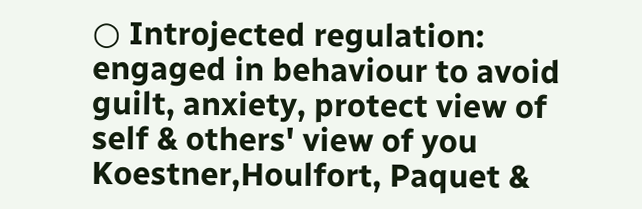○ Introjected regulation: engaged in behaviour to avoid guilt, anxiety, protect view of self & others' view of you Koestner,Houlfort, Paquet &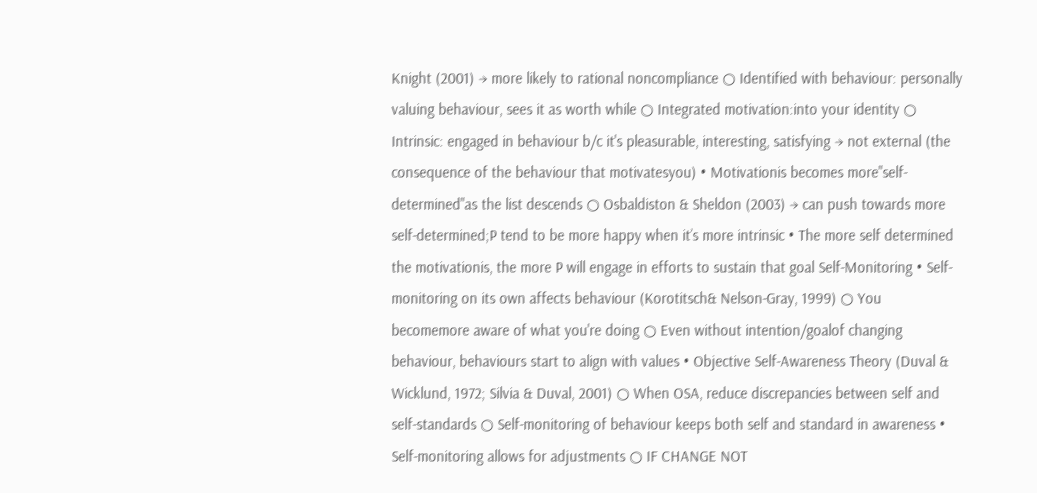Knight (2001) → more likely to rational noncompliance ○ Identified with behaviour: personally valuing behaviour, sees it as worth while ○ Integrated motivation:into your identity ○ Intrinsic: engaged in behaviour b/c it's pleasurable, interesting, satisfying → not external (the consequence of the behaviour that motivatesyou) • Motivationis becomes more"self-determined"as the list descends ○ Osbaldiston & Sheldon (2003) → can push towards more self-determined;P tend to be more happy when it’s more intrinsic • The more self determined the motivationis, the more P will engage in efforts to sustain that goal Self-Monitoring • Self-monitoring on its own affects behaviour (Korotitsch& Nelson-Gray, 1999) ○ You becomemore aware of what you're doing ○ Even without intention/goalof changing behaviour, behaviours start to align with values • Objective Self-Awareness Theory (Duval & Wicklund, 1972; Silvia & Duval, 2001) ○ When OSA, reduce discrepancies between self and self-standards ○ Self-monitoring of behaviour keeps both self and standard in awareness • Self-monitoring allows for adjustments ○ IF CHANGE NOT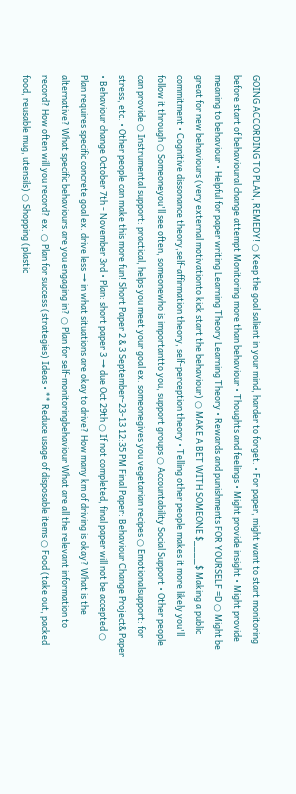GOING ACCORDING TO PLAN, REMEDY! ○ Keep the goal salient in your mind, harder to forget. • For paper, might want to start monitoring before start of behavioural change attempt Monitoring more than behaviour • Thoughts and feelings • Might provide insight • Might provide meaning to behaviour • Helpful for paper writing Learning Theory Learning Theory • Rewards and punishments FOR YOURSELF =D ○ Might be great for new behaviours (very external motivationto kick start the behaviour) ○ MAKE A BET WITH SOMEONE $____$ Making a public commitment • Cognitive dissonance theory,self-affirmation theory, self-perception theory • Telling other people makes it more likely you'll follow it through ○ Someoneyou'll see often, someonewho is importantto you, support groups ○ Accountability Social Support • Other people can provide ○ Instrumental support: practical, helps you meet your goal ex. someonegives you vegetarian recipes ○ Emotionalsupport: for stress, etc. • Other people can make this more fun! Short Paper 2 & 3 September-23-13 12:35 PM Final Paper: Behaviour Change Project& Paper • Behaviour change October 7th - November 3rd • Plan: short paper 3 → due Oct 29th ○ If not completed, final paper will not be accepted ○ Plan requires specific concrete goal ex. drive less → in what situations are okay to drive? How many km of driving is okay? What is the alternative? What specific behaviours are you engaging in? ○ Plan for self-monitoringbehaviour What are all the relevant information to record? How often will you record? ex. ○ Plan for success (strategies) Ideas • ** Reduce usage of disposable items ○ Food (take out, packed food, reusable mug, utensils) ○ Shopping (plastic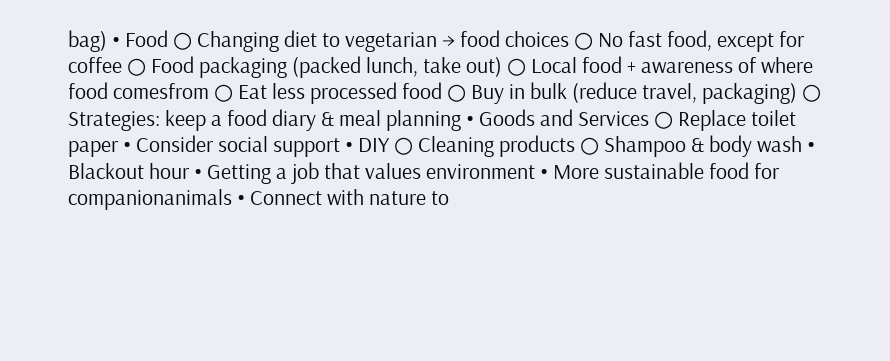bag) • Food ○ Changing diet to vegetarian → food choices ○ No fast food, except for coffee ○ Food packaging (packed lunch, take out) ○ Local food + awareness of where food comesfrom ○ Eat less processed food ○ Buy in bulk (reduce travel, packaging) ○ Strategies: keep a food diary & meal planning • Goods and Services ○ Replace toilet paper • Consider social support • DIY ○ Cleaning products ○ Shampoo & body wash • Blackout hour • Getting a job that values environment • More sustainable food for companionanimals • Connect with nature to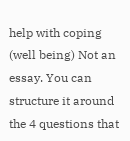help with coping (well being) Not an essay. You can structure it around the 4 questions that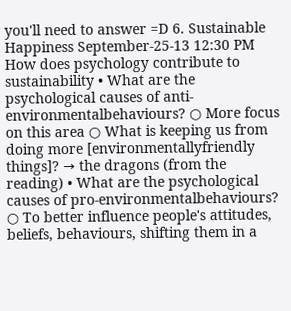you'll need to answer =D 6. Sustainable Happiness September-25-13 12:30 PM How does psychology contribute to sustainability • What are the psychological causes of anti-environmentalbehaviours? ○ More focus on this area ○ What is keeping us from doing more [environmentallyfriendly things]? → the dragons (from the reading) • What are the psychological causes of pro-environmentalbehaviours? ○ To better influence people's attitudes, beliefs, behaviours, shifting them in a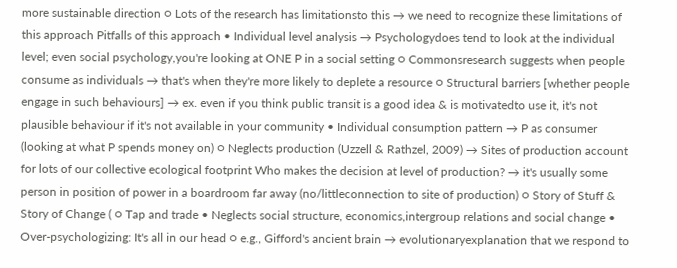more sustainable direction ○ Lots of the research has limitationsto this → we need to recognize these limitations of this approach Pitfalls of this approach • Individual level analysis → Psychologydoes tend to look at the individual level; even social psychology,you're looking at ONE P in a social setting ○ Commonsresearch suggests when people consume as individuals → that's when they're more likely to deplete a resource ○ Structural barriers [whether people engage in such behaviours] → ex. even if you think public transit is a good idea & is motivatedto use it, it's not plausible behaviour if it's not available in your community • Individual consumption pattern → P as consumer (looking at what P spends money on) ○ Neglects production (Uzzell & Rathzel, 2009) → Sites of production account for lots of our collective ecological footprint Who makes the decision at level of production? → it's usually some person in position of power in a boardroom far away (no/littleconnection to site of production) ○ Story of Stuff & Story of Change ( ○ Tap and trade • Neglects social structure, economics,intergroup relations and social change • Over-psychologizing: It's all in our head ○ e.g., Gifford's ancient brain → evolutionaryexplanation that we respond to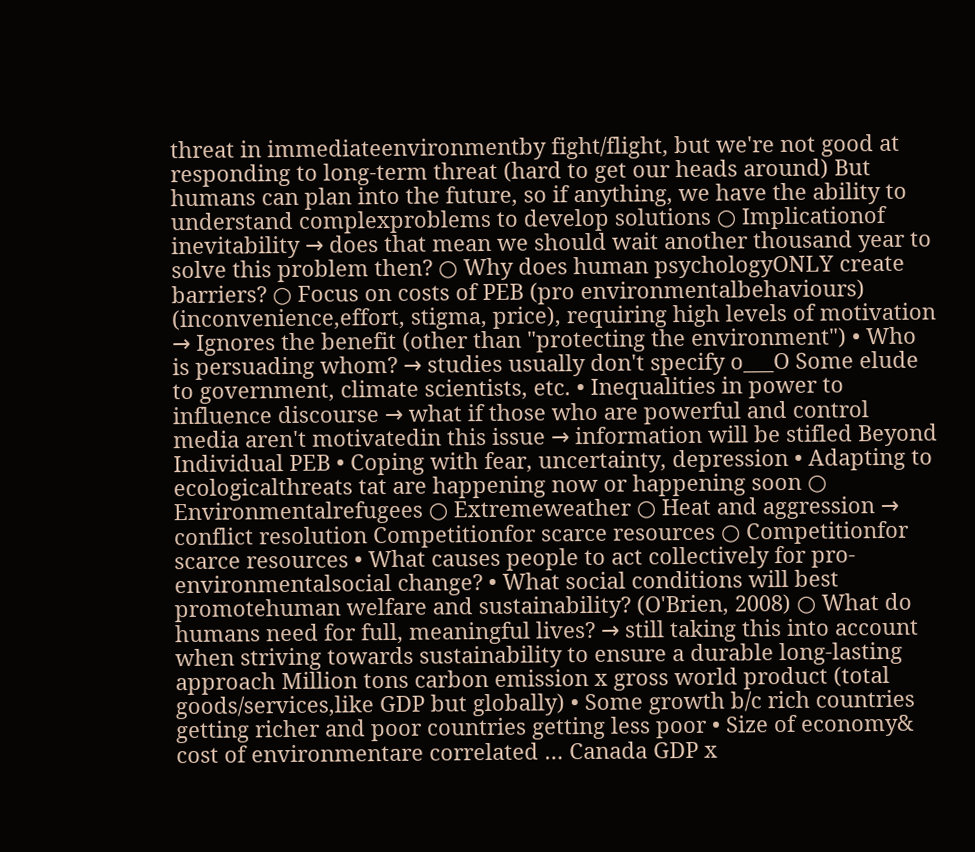threat in immediateenvironmentby fight/flight, but we're not good at responding to long-term threat (hard to get our heads around) But humans can plan into the future, so if anything, we have the ability to understand complexproblems to develop solutions ○ Implicationof inevitability → does that mean we should wait another thousand year to solve this problem then? ○ Why does human psychologyONLY create barriers? ○ Focus on costs of PEB (pro environmentalbehaviours) (inconvenience,effort, stigma, price), requiring high levels of motivation → Ignores the benefit (other than "protecting the environment") • Who is persuading whom? → studies usually don't specify o___O Some elude to government, climate scientists, etc. • Inequalities in power to influence discourse → what if those who are powerful and control media aren't motivatedin this issue → information will be stifled Beyond Individual PEB • Coping with fear, uncertainty, depression • Adapting to ecologicalthreats tat are happening now or happening soon ○ Environmentalrefugees ○ Extremeweather ○ Heat and aggression → conflict resolution Competitionfor scarce resources ○ Competitionfor scarce resources • What causes people to act collectively for pro-environmentalsocial change? • What social conditions will best promotehuman welfare and sustainability? (O'Brien, 2008) ○ What do humans need for full, meaningful lives? → still taking this into account when striving towards sustainability to ensure a durable long-lasting approach Million tons carbon emission x gross world product (total goods/services,like GDP but globally) • Some growth b/c rich countries getting richer and poor countries getting less poor • Size of economy& cost of environmentare correlated … Canada GDP x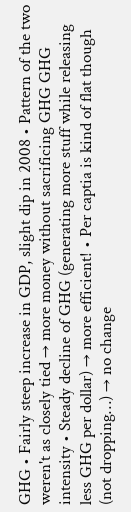GHG • Fairly steep increase in GDP, slight dip in 2008 • Pattern of the two weren't as closely tied → more money without sacrificing GHG GHG intensity • Steady decline of GHG (generating more stuff while releasing less GHG per dollar) → more efficient! • Per captia is kind of flat though (not dropping…) → no change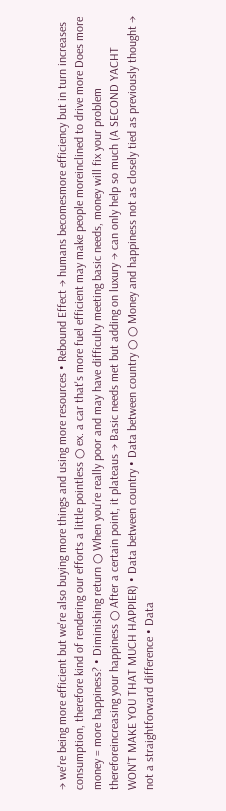→ we're being more efficient but we're also buying more things and using more resources • Rebound Effect → humans becomesmore efficiency but in turn increases consumption, therefore kind of rendering our efforts a little pointless ○ ex. a car that's more fuel efficient may make people moreinclined to drive more Does more money = more happiness? • Diminishing return ○ When you're really poor and may have difficulty meeting basic needs, money will fix your problem thereforeincreasing your happiness ○ After a certain point, it plateaus → Basic needs met but adding on luxury → can only help so much (A SECOND YACHT WON'T MAKE YOU THAT MUCH HAPPIER) • Data between country • Data between country ○ ○ Money and happiness not as closely tied as previously thought → not a straightforward difference • Data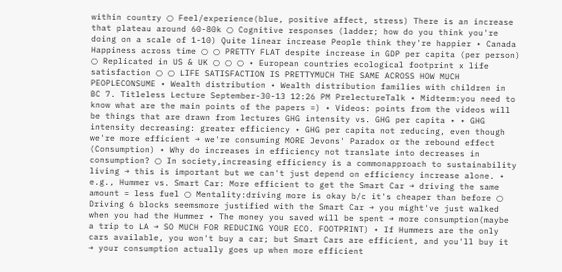within country ○ Feel/experience(blue, positive affect, stress) There is an increase that plateau around 60-80k ○ Cognitive responses (ladder; how do you think you're doing on a scale of 1-10) Quite linear increase People think they're happier • Canada Happiness across time ○ ○ PRETTY FLAT despite increase in GDP per capita (per person) ○ Replicated in US & UK ○ ○ ○ • European countries ecological footprint x life satisfaction ○ ○ LIFE SATISFACTION IS PRETTYMUCH THE SAME ACROSS HOW MUCH PEOPLECONSUME • Wealth distribution • Wealth distribution families with children in BC 7. Titleless Lecture September-30-13 12:26 PM PrelectureTalk • Midterm:you need to know what are the main points of the papers =) • Videos: points from the videos will be things that are drawn from lectures GHG intensity vs. GHG per capita • • GHG intensity decreasing: greater efficiency • GHG per capita not reducing, even though we're more efficient → we're consuming MORE Jevons' Paradox or the rebound effect (Consumption) • Why do increases in efficiency not translate into decreases in consumption? ○ In society,increasing efficiency is a commonapproach to sustainability living → this is important but we can't just depend on efficiency increase alone. • e.g., Hummer vs. Smart Car: More efficient to get the Smart Car → driving the same amount = less fuel ○ Mentality:driving more is okay b/c it's cheaper than before ○ Driving 6 blocks seemsmore justified with the Smart Car → you might've just walked when you had the Hummer • The money you saved will be spent → more consumption(maybe a trip to LA → SO MUCH FOR REDUCING YOUR ECO. FOOTPRINT) • If Hummers are the only cars available, you won't buy a car; but Smart Cars are efficient, and you'll buy it → your consumption actually goes up when more efficient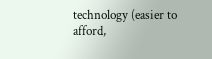technology (easier to afford,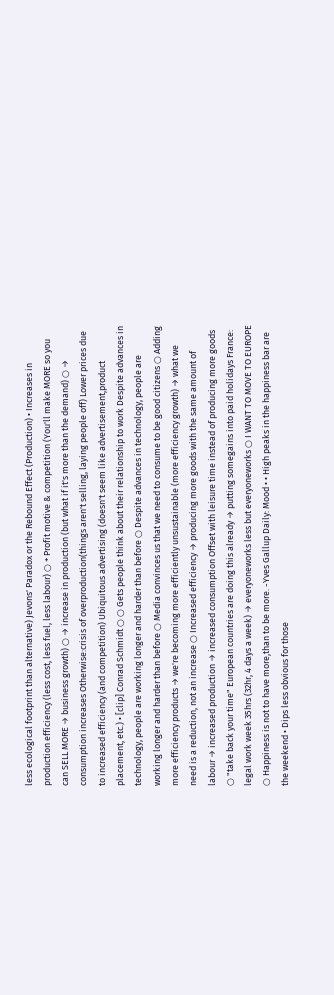less ecological footprint than alternative) Jevons' Paradox or the Rebound Effect (Production) • Increases in production efficiency (less cost, less fuel, less labour) ○ + Profit motive & competition (You'll make MORE so you can SELL MORE → business growth) ○ → increase in production (but what if it's more than the demand) ○ → consumption increases Otherwise:crisis of overproduction(things aren't selling, laying people off) Lower prices due to increased efficiency (and competition) Ubiquitous advertising (doesn't seem like advertisement,product placement, etc.) • [clip] Conrad Schmidt ○ ○ Gets people think about their relationship to work Despite advances in technology, people are working longer and harder than before ○ Despite advances in technology, people are working longer and harder than before ○ Media convinces us that we need to consume to be good citizens ○ Adding more efficiency products → we're becoming more efficiently unsustainable (more efficiency growth) → what we need is a reduction, not an increase ○ Increased efficiency → producing more goods with the same amount of labour → increased production → increased consumption Offset with leisure time instead of producing more goods ○ "take back your time" European countries are doing this already → putting somegains into paid holidays France: legal work week 35hrs (32hr, 4 days a week) → everyoneworks less but everyoneworks ○ I WANT TO MOVE TO EUROPE ○ Happiness is not to have more,than to be more. -Yves Gallup Daily: Mood • • High peaks in the happiness bar are the weekend • Dips less obvious for those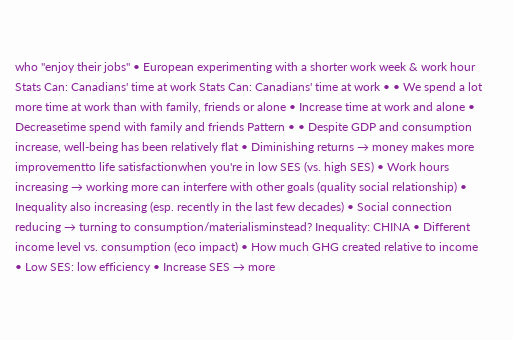who "enjoy their jobs" • European experimenting with a shorter work week & work hour Stats Can: Canadians' time at work Stats Can: Canadians' time at work • • We spend a lot more time at work than with family, friends or alone • Increase time at work and alone • Decreasetime spend with family and friends Pattern • • Despite GDP and consumption increase, well-being has been relatively flat • Diminishing returns → money makes more improvementto life satisfactionwhen you're in low SES (vs. high SES) • Work hours increasing → working more can interfere with other goals (quality social relationship) • Inequality also increasing (esp. recently in the last few decades) • Social connection reducing → turning to consumption/materialisminstead? Inequality: CHINA • Different income level vs. consumption (eco impact) • How much GHG created relative to income • Low SES: low efficiency • Increase SES → more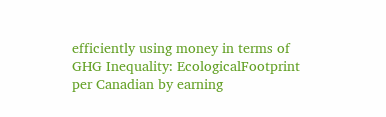efficiently using money in terms of GHG Inequality: EcologicalFootprint per Canadian by earning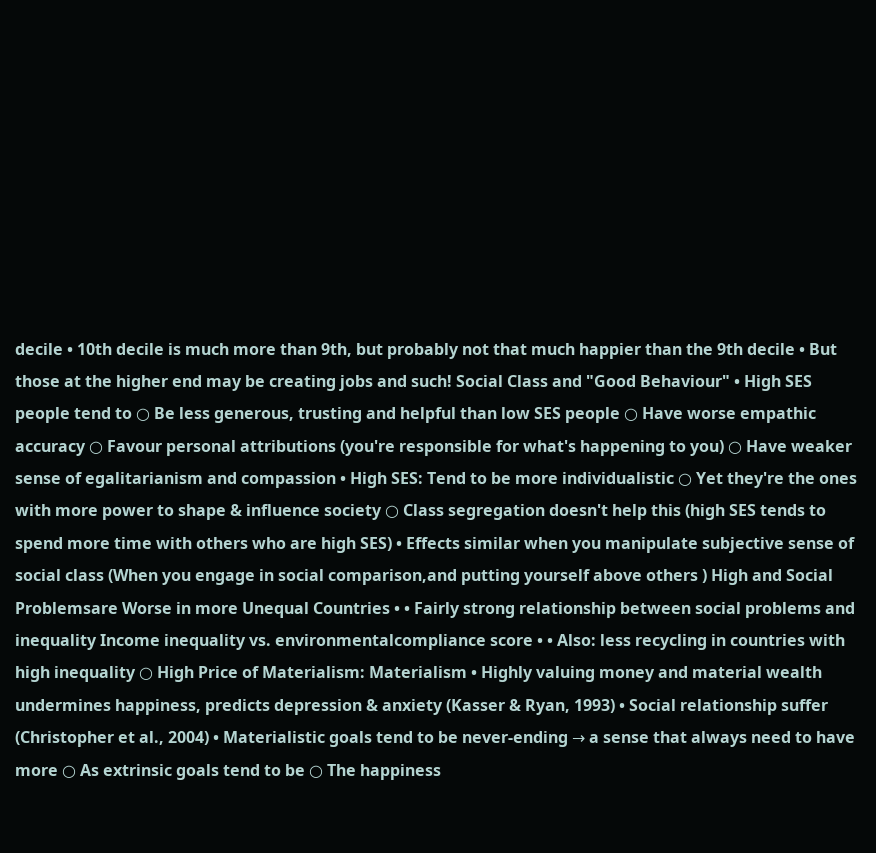decile • 10th decile is much more than 9th, but probably not that much happier than the 9th decile • But those at the higher end may be creating jobs and such! Social Class and "Good Behaviour" • High SES people tend to ○ Be less generous, trusting and helpful than low SES people ○ Have worse empathic accuracy ○ Favour personal attributions (you're responsible for what's happening to you) ○ Have weaker sense of egalitarianism and compassion • High SES: Tend to be more individualistic ○ Yet they're the ones with more power to shape & influence society ○ Class segregation doesn't help this (high SES tends to spend more time with others who are high SES) • Effects similar when you manipulate subjective sense of social class (When you engage in social comparison,and putting yourself above others ) High and Social Problemsare Worse in more Unequal Countries • • Fairly strong relationship between social problems and inequality Income inequality vs. environmentalcompliance score • • Also: less recycling in countries with high inequality ○ High Price of Materialism: Materialism • Highly valuing money and material wealth undermines happiness, predicts depression & anxiety (Kasser & Ryan, 1993) • Social relationship suffer (Christopher et al., 2004) • Materialistic goals tend to be never-ending → a sense that always need to have more ○ As extrinsic goals tend to be ○ The happiness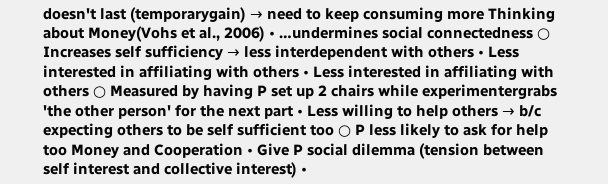doesn't last (temporarygain) → need to keep consuming more Thinking about Money(Vohs et al., 2006) • …undermines social connectedness ○ Increases self sufficiency → less interdependent with others • Less interested in affiliating with others • Less interested in affiliating with others ○ Measured by having P set up 2 chairs while experimentergrabs 'the other person' for the next part • Less willing to help others → b/c expecting others to be self sufficient too ○ P less likely to ask for help too Money and Cooperation • Give P social dilemma (tension between self interest and collective interest) •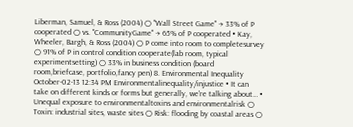Liberman, Samuel, & Ross (2004) ○ "Wall Street Game" → 33% of P cooperated ○ vs. "CommunityGame" → 65% of P cooperated • Kay, Wheeler, Bargh, & Ross (2004) ○ P come into room to completesurvey ○ 91% of P in control condition cooperate(lab room, typical experimentsetting) ○ 33% in business condition (board room,briefcase, portfolio,fancy pen) 8. Environmental Inequality October-02-13 12:34 PM Environmentalinequality/injustice • It can take on different kinds or forms but generally, we're talking about… • Unequal exposure to environmentaltoxins and environmentalrisk ○ Toxin: industrial sites, waste sites ○ Risk: flooding by coastal areas ○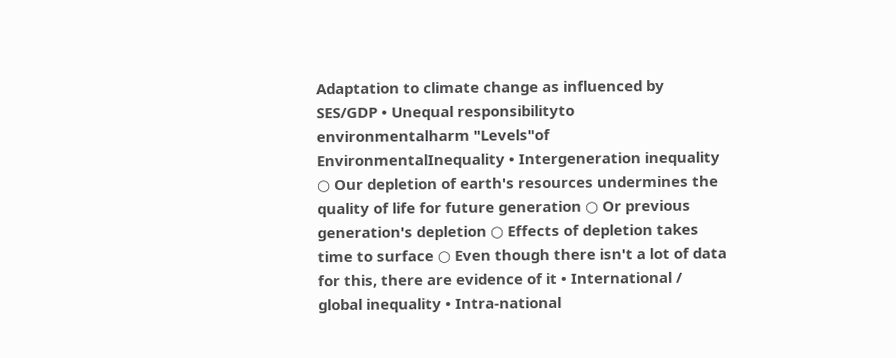Adaptation to climate change as influenced by SES/GDP • Unequal responsibilityto environmentalharm "Levels"of EnvironmentalInequality • Intergeneration inequality ○ Our depletion of earth's resources undermines the quality of life for future generation ○ Or previous generation's depletion ○ Effects of depletion takes time to surface ○ Even though there isn't a lot of data for this, there are evidence of it • International / global inequality • Intra-national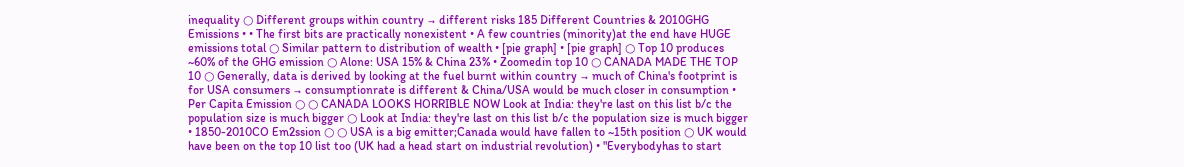inequality ○ Different groups within country → different risks 185 Different Countries & 2010GHG Emissions • • The first bits are practically nonexistent • A few countries (minority)at the end have HUGE emissions total ○ Similar pattern to distribution of wealth • [pie graph] • [pie graph] ○ Top 10 produces ~60% of the GHG emission ○ Alone: USA 15% & China 23% • Zoomedin top 10 ○ CANADA MADE THE TOP 10 ○ Generally, data is derived by looking at the fuel burnt within country → much of China's footprint is for USA consumers → consumptionrate is different & China/USA would be much closer in consumption • Per Capita Emission ○ ○ CANADA LOOKS HORRIBLE NOW Look at India: they're last on this list b/c the population size is much bigger ○ Look at India: they're last on this list b/c the population size is much bigger • 1850-2010CO Em2ssion ○ ○ USA is a big emitter;Canada would have fallen to ~15th position ○ UK would have been on the top 10 list too (UK had a head start on industrial revolution) • "Everybodyhas to start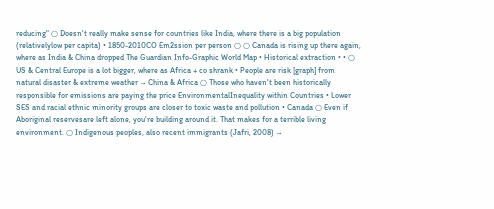reducing" ○ Doesn't really make sense for countries like India, where there is a big population (relativelylow per capita) • 1850-2010CO Em2ssion per person ○ ○ Canada is rising up there again, where as India & China dropped The Guardian Info-Graphic World Map • Historical extraction • • ○ US & Central Europe is a lot bigger, where as Africa + co shrank • People are risk [graph] from natural disaster & extreme weather → China & Africa ○ Those who haven't been historically responsible for emissions are paying the price EnvironmentalInequality within Countries • Lower SES and racial ethnic minority groups are closer to toxic waste and pollution • Canada ○ Even if Aboriginal reservesare left alone, you're building around it. That makes for a terrible living environment. ○ Indigenous peoples, also recent immigrants (Jafri, 2008) →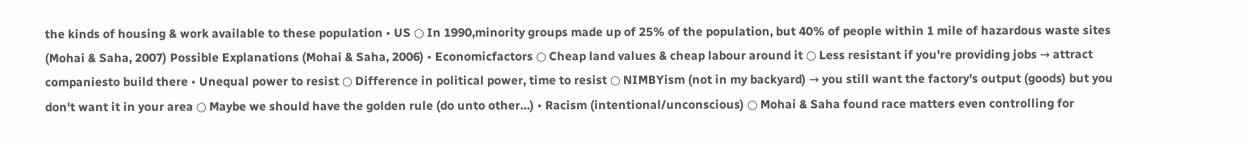the kinds of housing & work available to these population • US ○ In 1990,minority groups made up of 25% of the population, but 40% of people within 1 mile of hazardous waste sites (Mohai & Saha, 2007) Possible Explanations (Mohai & Saha, 2006) • Economicfactors ○ Cheap land values & cheap labour around it ○ Less resistant if you're providing jobs → attract companiesto build there • Unequal power to resist ○ Difference in political power, time to resist ○ NIMBYism (not in my backyard) → you still want the factory's output (goods) but you don't want it in your area ○ Maybe we should have the golden rule (do unto other…) • Racism (intentional/unconscious) ○ Mohai & Saha found race matters even controlling for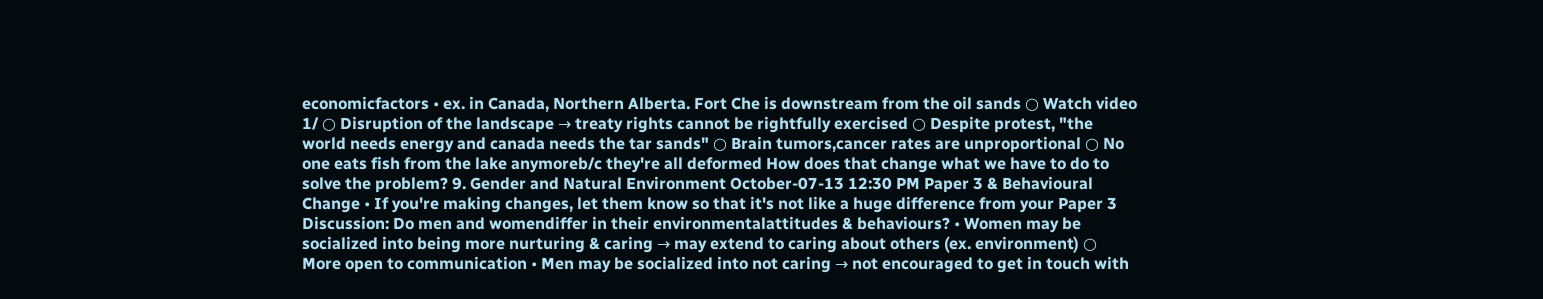economicfactors • ex. in Canada, Northern Alberta. Fort Che is downstream from the oil sands ○ Watch video 1/ ○ Disruption of the landscape → treaty rights cannot be rightfully exercised ○ Despite protest, "the world needs energy and canada needs the tar sands" ○ Brain tumors,cancer rates are unproportional ○ No one eats fish from the lake anymoreb/c they're all deformed How does that change what we have to do to solve the problem? 9. Gender and Natural Environment October-07-13 12:30 PM Paper 3 & Behavioural Change • If you're making changes, let them know so that it's not like a huge difference from your Paper 3 Discussion: Do men and womendiffer in their environmentalattitudes & behaviours? • Women may be socialized into being more nurturing & caring → may extend to caring about others (ex. environment) ○ More open to communication • Men may be socialized into not caring → not encouraged to get in touch with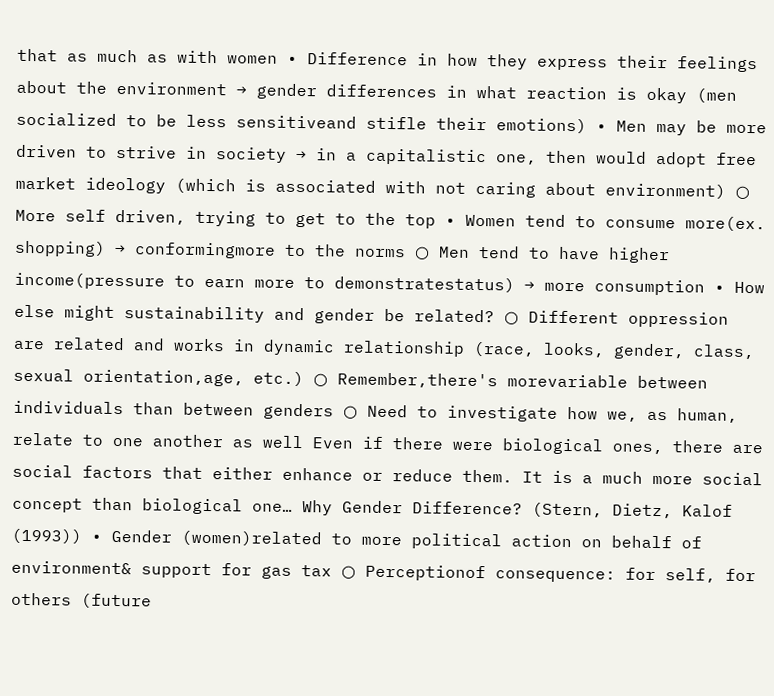that as much as with women • Difference in how they express their feelings about the environment → gender differences in what reaction is okay (men socialized to be less sensitiveand stifle their emotions) • Men may be more driven to strive in society → in a capitalistic one, then would adopt free market ideology (which is associated with not caring about environment) ○ More self driven, trying to get to the top • Women tend to consume more(ex. shopping) → conformingmore to the norms ○ Men tend to have higher income(pressure to earn more to demonstratestatus) → more consumption • How else might sustainability and gender be related? ○ Different oppression are related and works in dynamic relationship (race, looks, gender, class, sexual orientation,age, etc.) ○ Remember,there's morevariable between individuals than between genders ○ Need to investigate how we, as human, relate to one another as well Even if there were biological ones, there are social factors that either enhance or reduce them. It is a much more social concept than biological one… Why Gender Difference? (Stern, Dietz, Kalof (1993)) • Gender (women)related to more political action on behalf of environment& support for gas tax ○ Perceptionof consequence: for self, for others (future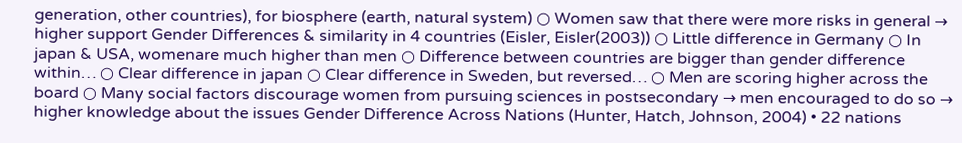generation, other countries), for biosphere (earth, natural system) ○ Women saw that there were more risks in general → higher support Gender Differences & similarity in 4 countries (Eisler, Eisler(2003)) ○ Little difference in Germany ○ In japan & USA, womenare much higher than men ○ Difference between countries are bigger than gender difference within… ○ Clear difference in japan ○ Clear difference in Sweden, but reversed… ○ Men are scoring higher across the board ○ Many social factors discourage women from pursuing sciences in postsecondary → men encouraged to do so → higher knowledge about the issues Gender Difference Across Nations (Hunter, Hatch, Johnson, 2004) • 22 nations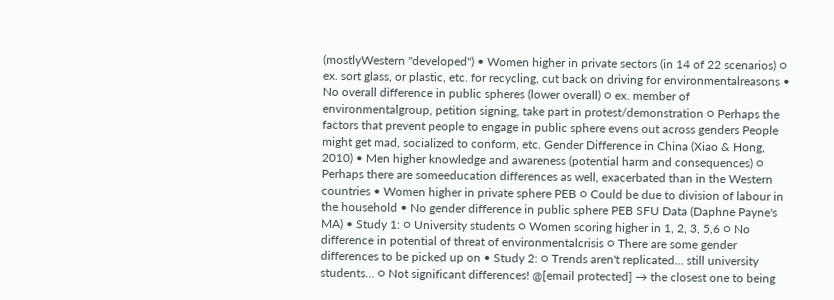(mostlyWestern "developed") • Women higher in private sectors (in 14 of 22 scenarios) ○ ex. sort glass, or plastic, etc. for recycling, cut back on driving for environmentalreasons • No overall difference in public spheres (lower overall) ○ ex. member of environmentalgroup, petition signing, take part in protest/demonstration ○ Perhaps the factors that prevent people to engage in public sphere evens out across genders People might get mad, socialized to conform, etc. Gender Difference in China (Xiao & Hong, 2010) • Men higher knowledge and awareness (potential harm and consequences) ○ Perhaps there are someeducation differences as well, exacerbated than in the Western countries • Women higher in private sphere PEB ○ Could be due to division of labour in the household • No gender difference in public sphere PEB SFU Data (Daphne Payne's MA) • Study 1: ○ University students ○ Women scoring higher in 1, 2, 3, 5,6 ○ No difference in potential of threat of environmentalcrisis ○ There are some gender differences to be picked up on • Study 2: ○ Trends aren't replicated… still university students… ○ Not significant differences! @[email protected] → the closest one to being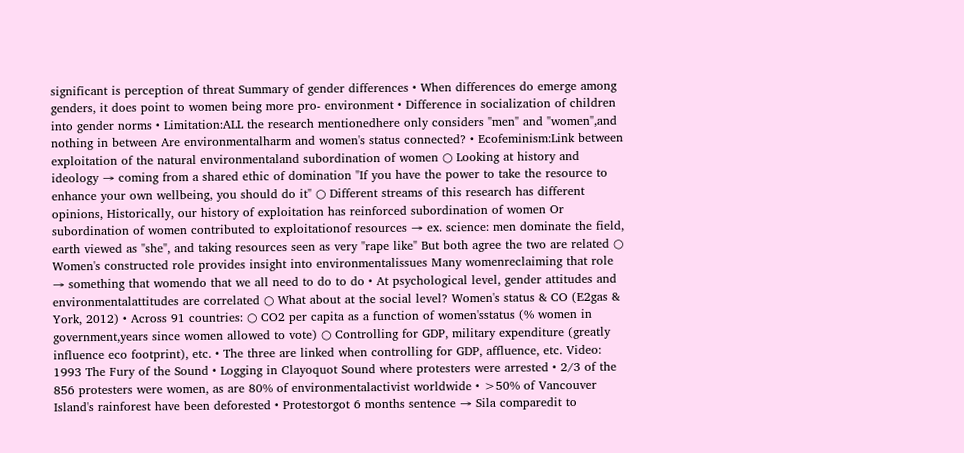significant is perception of threat Summary of gender differences • When differences do emerge among genders, it does point to women being more pro- environment • Difference in socialization of children into gender norms • Limitation:ALL the research mentionedhere only considers "men" and "women",and nothing in between Are environmentalharm and women's status connected? • Ecofeminism:Link between exploitation of the natural environmentaland subordination of women ○ Looking at history and ideology → coming from a shared ethic of domination "If you have the power to take the resource to enhance your own wellbeing, you should do it" ○ Different streams of this research has different opinions, Historically, our history of exploitation has reinforced subordination of women Or subordination of women contributed to exploitationof resources → ex. science: men dominate the field, earth viewed as "she", and taking resources seen as very "rape like" But both agree the two are related ○ Women's constructed role provides insight into environmentalissues Many womenreclaiming that role → something that womendo that we all need to do to do • At psychological level, gender attitudes and environmentalattitudes are correlated ○ What about at the social level? Women's status & CO (E2gas & York, 2012) • Across 91 countries: ○ CO2 per capita as a function of women'sstatus (% women in government,years since women allowed to vote) ○ Controlling for GDP, military expenditure (greatly influence eco footprint), etc. • The three are linked when controlling for GDP, affluence, etc. Video: 1993 The Fury of the Sound • Logging in Clayoquot Sound where protesters were arrested • 2/3 of the 856 protesters were women, as are 80% of environmentalactivist worldwide • >50% of Vancouver Island's rainforest have been deforested • Protestorgot 6 months sentence → Sila comparedit to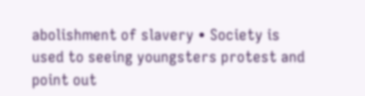abolishment of slavery • Society is used to seeing youngsters protest and point out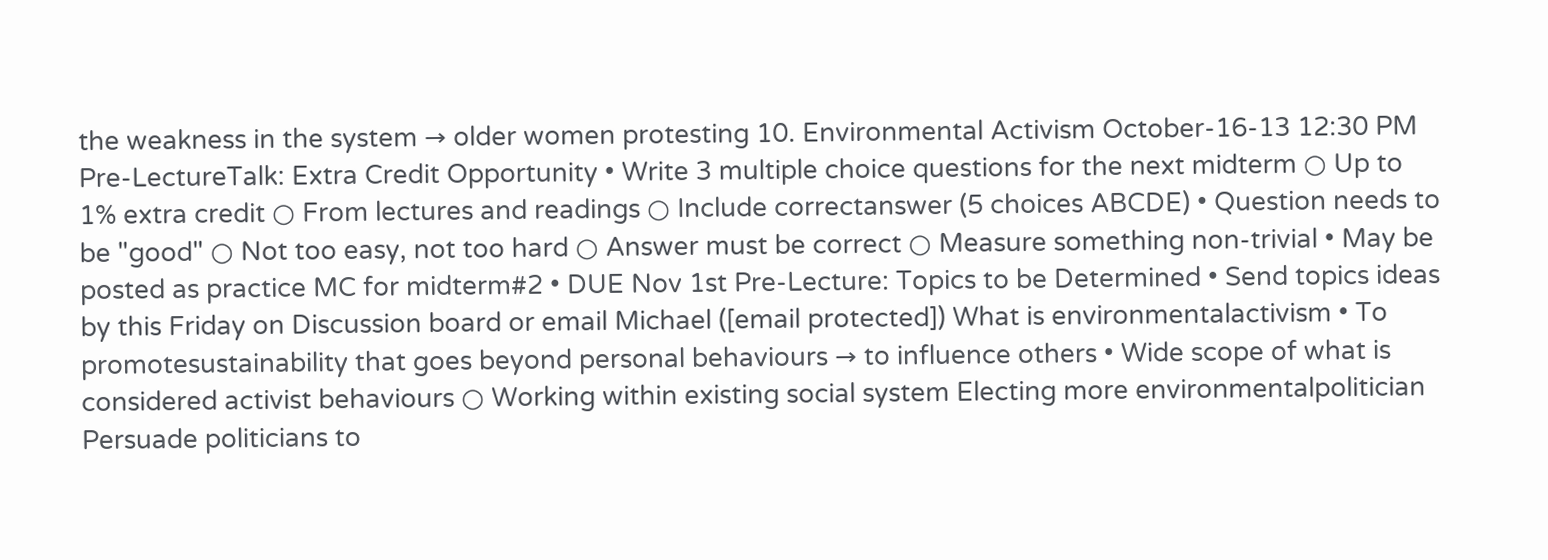the weakness in the system → older women protesting 10. Environmental Activism October-16-13 12:30 PM Pre-LectureTalk: Extra Credit Opportunity • Write 3 multiple choice questions for the next midterm ○ Up to 1% extra credit ○ From lectures and readings ○ Include correctanswer (5 choices ABCDE) • Question needs to be "good" ○ Not too easy, not too hard ○ Answer must be correct ○ Measure something non-trivial • May be posted as practice MC for midterm#2 • DUE Nov 1st Pre-Lecture: Topics to be Determined • Send topics ideas by this Friday on Discussion board or email Michael ([email protected]) What is environmentalactivism • To promotesustainability that goes beyond personal behaviours → to influence others • Wide scope of what is considered activist behaviours ○ Working within existing social system Electing more environmentalpolitician Persuade politicians to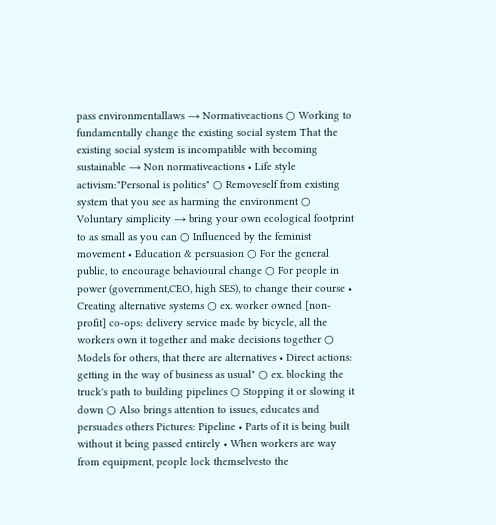pass environmentallaws → Normativeactions ○ Working to fundamentally change the existing social system That the existing social system is incompatible with becoming sustainable → Non normativeactions • Life style activism:"Personal is politics" ○ Removeself from existing system that you see as harming the environment ○ Voluntary simplicity → bring your own ecological footprint to as small as you can ○ Influenced by the feminist movement • Education & persuasion ○ For the general public, to encourage behavioural change ○ For people in power (government,CEO, high SES), to change their course • Creating alternative systems ○ ex. worker owned [non-profit] co-ops: delivery service made by bicycle, all the workers own it together and make decisions together ○ Models for others, that there are alternatives • Direct actions: getting in the way of business as usual" ○ ex. blocking the truck's path to building pipelines ○ Stopping it or slowing it down ○ Also brings attention to issues, educates and persuades others Pictures: Pipeline • Parts of it is being built without it being passed entirely • When workers are way from equipment, people lock themselvesto the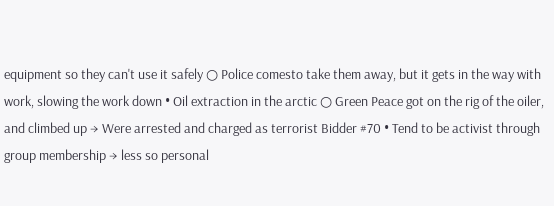equipment so they can't use it safely ○ Police comesto take them away, but it gets in the way with work, slowing the work down • Oil extraction in the arctic ○ Green Peace got on the rig of the oiler, and climbed up → Were arrested and charged as terrorist Bidder #70 • Tend to be activist through group membership → less so personal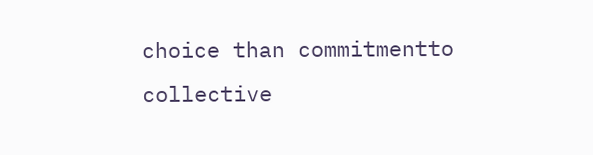choice than commitmentto collective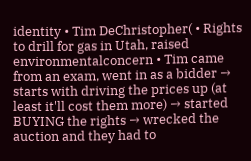identity • Tim DeChristopher( • Rights to drill for gas in Utah, raised environmentalconcern • Tim came from an exam, went in as a bidder → starts with driving the prices up (at least it'll cost them more) → started BUYING the rights → wrecked the auction and they had to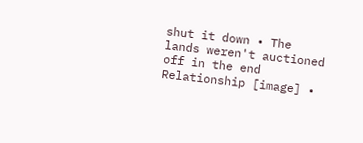shut it down • The lands weren't auctioned off in the end Relationship [image] •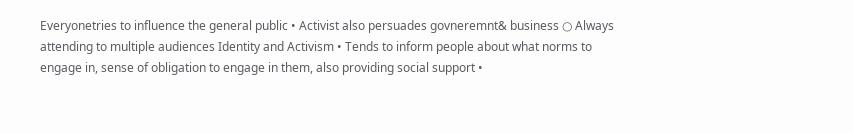Everyonetries to influence the general public • Activist also persuades govneremnt& business ○ Always attending to multiple audiences Identity and Activism • Tends to inform people about what norms to engage in, sense of obligation to engage in them, also providing social support •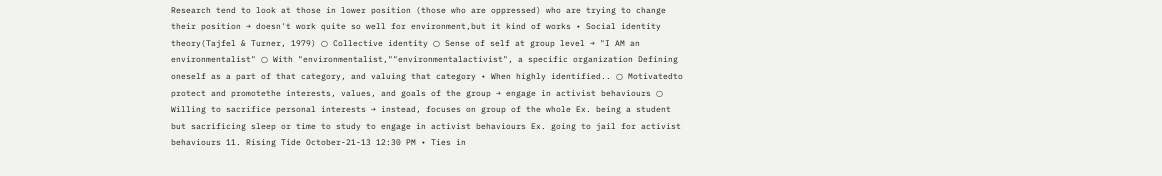Research tend to look at those in lower position (those who are oppressed) who are trying to change their position → doesn't work quite so well for environment,but it kind of works • Social identity theory(Tajfel & Turner, 1979) ○ Collective identity ○ Sense of self at group level → "I AM an environmentalist" ○ With "environmentalist,""environmentalactivist", a specific organization Defining oneself as a part of that category, and valuing that category • When highly identified.. ○ Motivatedto protect and promotethe interests, values, and goals of the group → engage in activist behaviours ○ Willing to sacrifice personal interests → instead, focuses on group of the whole Ex. being a student but sacrificing sleep or time to study to engage in activist behaviours Ex. going to jail for activist behaviours 11. Rising Tide October-21-13 12:30 PM • Ties in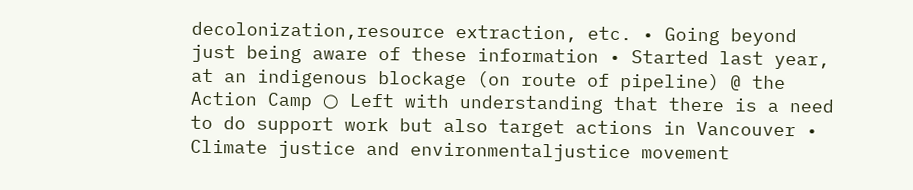decolonization,resource extraction, etc. • Going beyond just being aware of these information • Started last year, at an indigenous blockage (on route of pipeline) @ the Action Camp ○ Left with understanding that there is a need to do support work but also target actions in Vancouver • Climate justice and environmentaljustice movement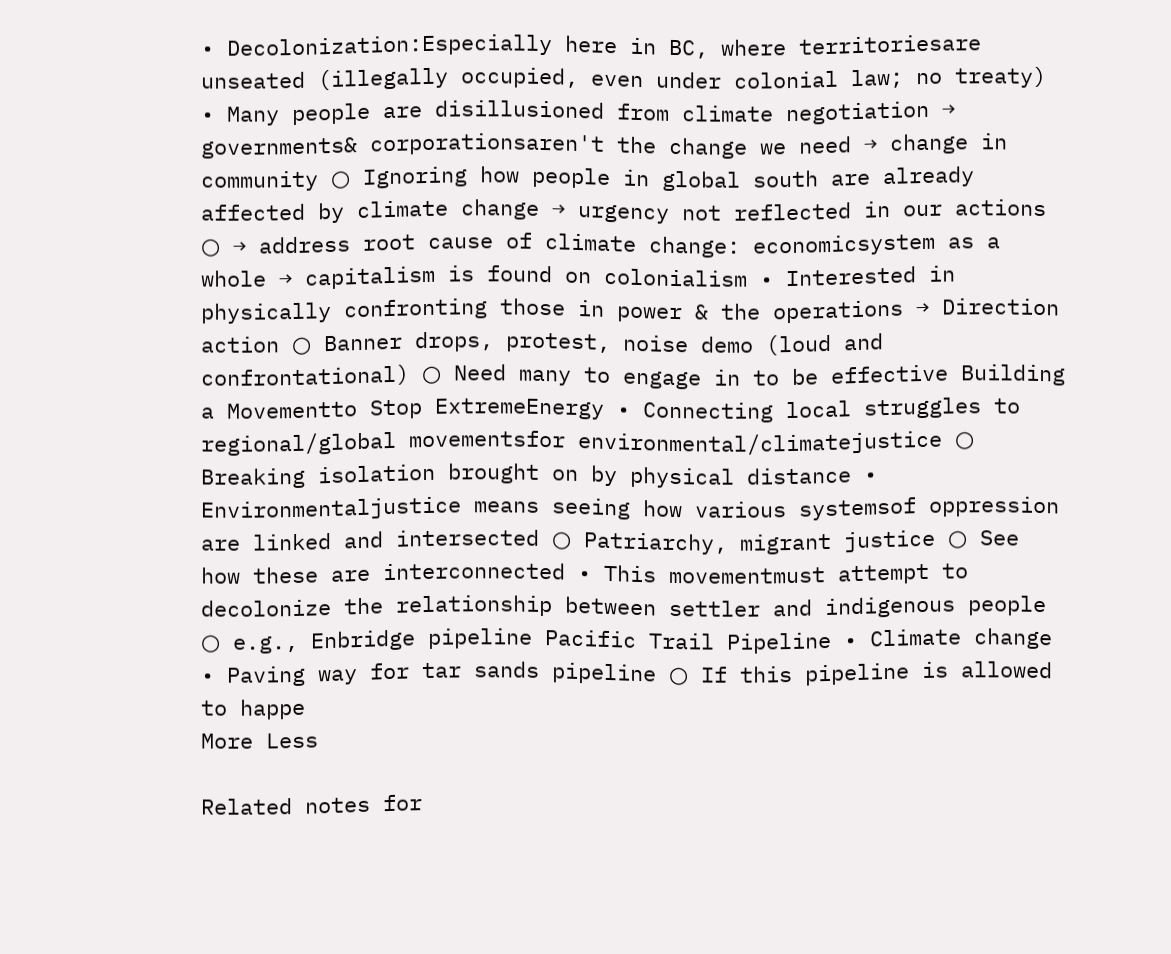• Decolonization:Especially here in BC, where territoriesare unseated (illegally occupied, even under colonial law; no treaty) • Many people are disillusioned from climate negotiation → governments& corporationsaren't the change we need → change in community ○ Ignoring how people in global south are already affected by climate change → urgency not reflected in our actions ○ → address root cause of climate change: economicsystem as a whole → capitalism is found on colonialism • Interested in physically confronting those in power & the operations → Direction action ○ Banner drops, protest, noise demo (loud and confrontational) ○ Need many to engage in to be effective Building a Movementto Stop ExtremeEnergy • Connecting local struggles to regional/global movementsfor environmental/climatejustice ○ Breaking isolation brought on by physical distance • Environmentaljustice means seeing how various systemsof oppression are linked and intersected ○ Patriarchy, migrant justice ○ See how these are interconnected • This movementmust attempt to decolonize the relationship between settler and indigenous people ○ e.g., Enbridge pipeline Pacific Trail Pipeline • Climate change • Paving way for tar sands pipeline ○ If this pipeline is allowed to happe
More Less

Related notes for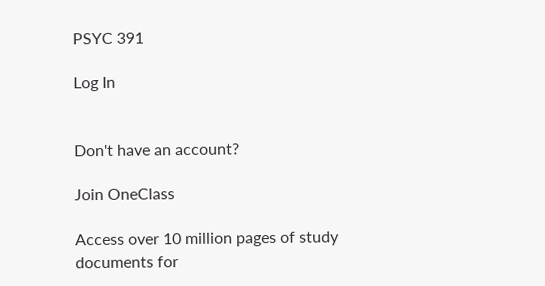PSYC 391

Log In


Don't have an account?

Join OneClass

Access over 10 million pages of study
documents for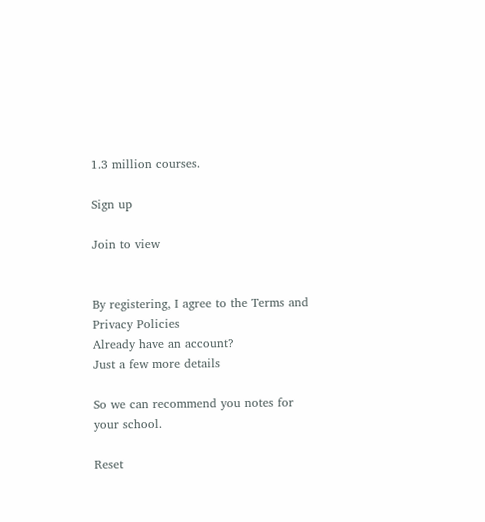1.3 million courses.

Sign up

Join to view


By registering, I agree to the Terms and Privacy Policies
Already have an account?
Just a few more details

So we can recommend you notes for your school.

Reset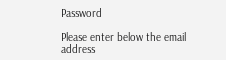Password

Please enter below the email address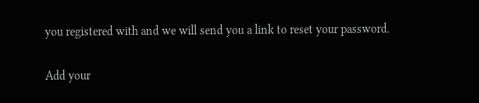you registered with and we will send you a link to reset your password.

Add your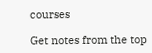courses

Get notes from the top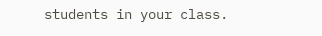students in your class.